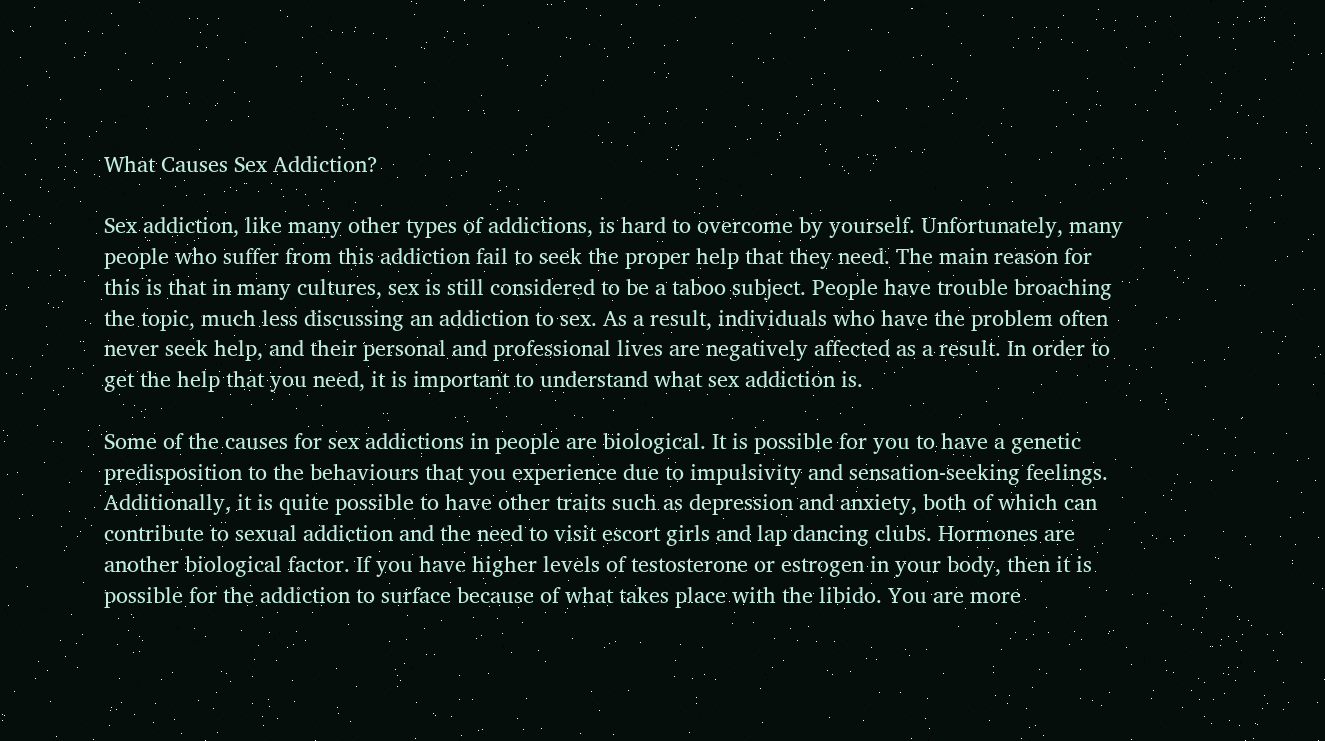What Causes Sex Addiction?

Sex addiction, like many other types of addictions, is hard to overcome by yourself. Unfortunately, many people who suffer from this addiction fail to seek the proper help that they need. The main reason for this is that in many cultures, sex is still considered to be a taboo subject. People have trouble broaching the topic, much less discussing an addiction to sex. As a result, individuals who have the problem often never seek help, and their personal and professional lives are negatively affected as a result. In order to get the help that you need, it is important to understand what sex addiction is.

Some of the causes for sex addictions in people are biological. It is possible for you to have a genetic predisposition to the behaviours that you experience due to impulsivity and sensation-seeking feelings. Additionally, it is quite possible to have other traits such as depression and anxiety, both of which can contribute to sexual addiction and the need to visit escort girls and lap dancing clubs. Hormones are another biological factor. If you have higher levels of testosterone or estrogen in your body, then it is possible for the addiction to surface because of what takes place with the libido. You are more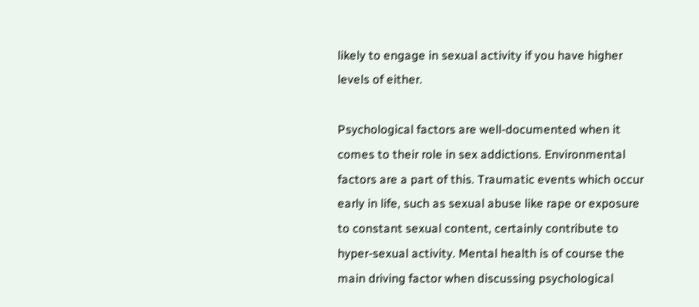likely to engage in sexual activity if you have higher levels of either.

Psychological factors are well-documented when it comes to their role in sex addictions. Environmental factors are a part of this. Traumatic events which occur early in life, such as sexual abuse like rape or exposure to constant sexual content, certainly contribute to hyper-sexual activity. Mental health is of course the main driving factor when discussing psychological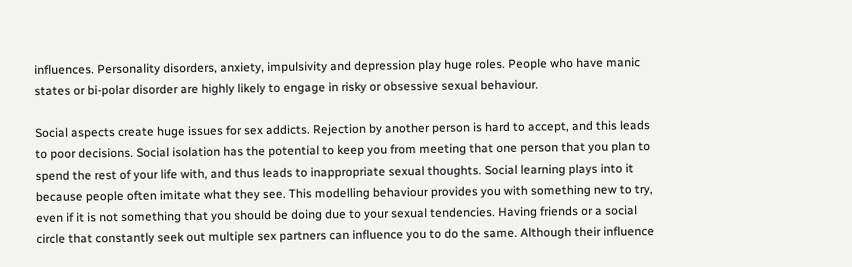influences. Personality disorders, anxiety, impulsivity and depression play huge roles. People who have manic states or bi-polar disorder are highly likely to engage in risky or obsessive sexual behaviour.

Social aspects create huge issues for sex addicts. Rejection by another person is hard to accept, and this leads to poor decisions. Social isolation has the potential to keep you from meeting that one person that you plan to spend the rest of your life with, and thus leads to inappropriate sexual thoughts. Social learning plays into it because people often imitate what they see. This modelling behaviour provides you with something new to try, even if it is not something that you should be doing due to your sexual tendencies. Having friends or a social circle that constantly seek out multiple sex partners can influence you to do the same. Although their influence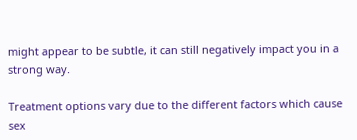might appear to be subtle, it can still negatively impact you in a strong way.

Treatment options vary due to the different factors which cause sex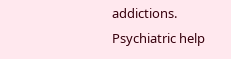addictions. Psychiatric help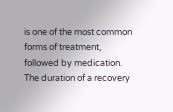is one of the most common forms of treatment, followed by medication. The duration of a recovery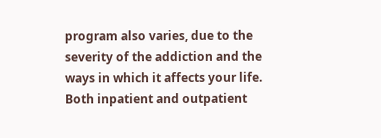program also varies, due to the severity of the addiction and the ways in which it affects your life. Both inpatient and outpatient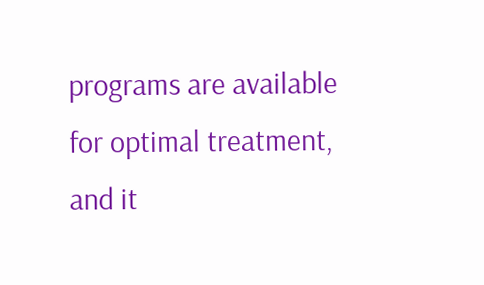programs are available for optimal treatment, and it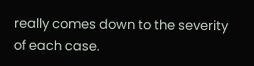really comes down to the severity of each case.